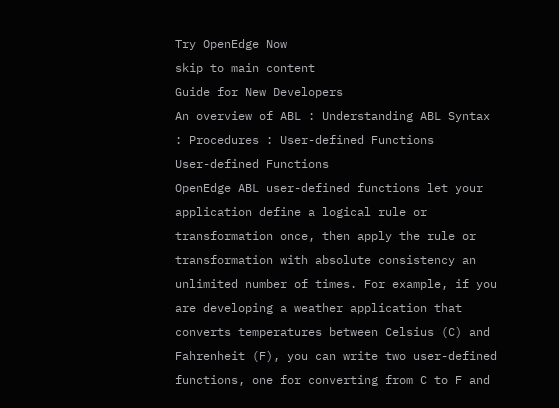Try OpenEdge Now
skip to main content
Guide for New Developers
An overview of ABL : Understanding ABL Syntax : Procedures : User-defined Functions
User-defined Functions
OpenEdge ABL user-defined functions let your application define a logical rule or transformation once, then apply the rule or transformation with absolute consistency an unlimited number of times. For example, if you are developing a weather application that converts temperatures between Celsius (C) and Fahrenheit (F), you can write two user-defined functions, one for converting from C to F and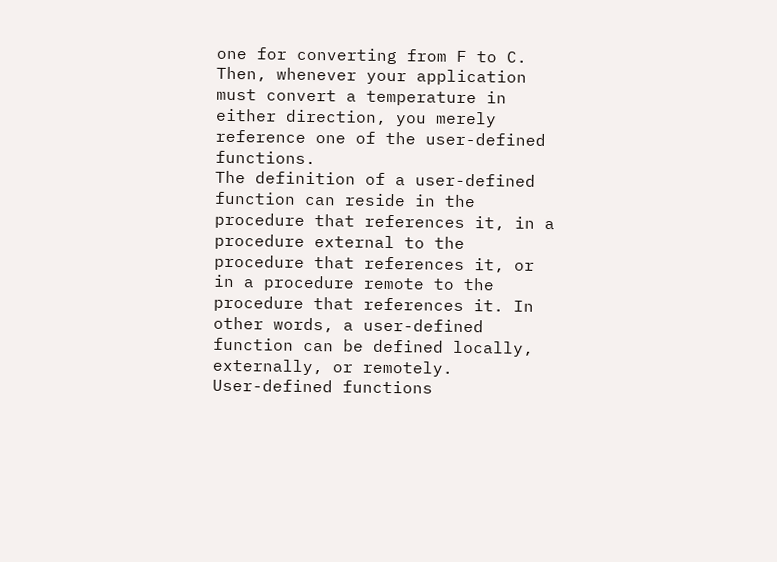one for converting from F to C. Then, whenever your application must convert a temperature in either direction, you merely reference one of the user-defined functions.
The definition of a user-defined function can reside in the procedure that references it, in a procedure external to the procedure that references it, or in a procedure remote to the procedure that references it. In other words, a user-defined function can be defined locally, externally, or remotely.
User-defined functions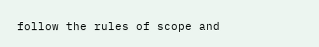follow the rules of scope and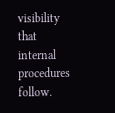visibility that internal procedures follow.